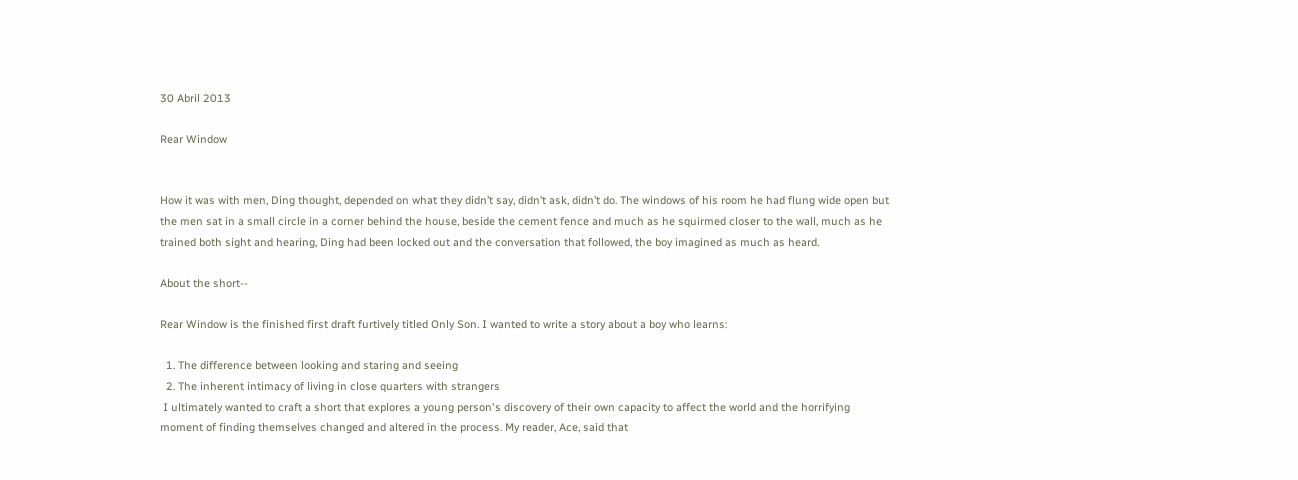30 Abril 2013

Rear Window


How it was with men, Ding thought, depended on what they didn’t say, didn’t ask, didn’t do. The windows of his room he had flung wide open but the men sat in a small circle in a corner behind the house, beside the cement fence and much as he squirmed closer to the wall, much as he trained both sight and hearing, Ding had been locked out and the conversation that followed, the boy imagined as much as heard.

About the short--

Rear Window is the finished first draft furtively titled Only Son. I wanted to write a story about a boy who learns:

  1. The difference between looking and staring and seeing
  2. The inherent intimacy of living in close quarters with strangers
 I ultimately wanted to craft a short that explores a young person's discovery of their own capacity to affect the world and the horrifying moment of finding themselves changed and altered in the process. My reader, Ace, said that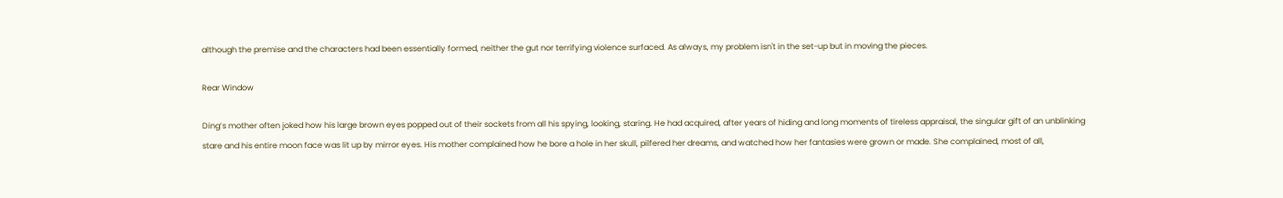although the premise and the characters had been essentially formed, neither the gut nor terrifying violence surfaced. As always, my problem isn't in the set-up but in moving the pieces.

Rear Window

Ding’s mother often joked how his large brown eyes popped out of their sockets from all his spying, looking, staring. He had acquired, after years of hiding and long moments of tireless appraisal, the singular gift of an unblinking stare and his entire moon face was lit up by mirror eyes. His mother complained how he bore a hole in her skull, pilfered her dreams, and watched how her fantasies were grown or made. She complained, most of all,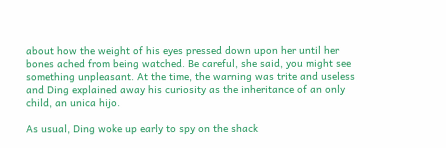about how the weight of his eyes pressed down upon her until her bones ached from being watched. Be careful, she said, you might see something unpleasant. At the time, the warning was trite and useless and Ding explained away his curiosity as the inheritance of an only child, an unica hijo.

As usual, Ding woke up early to spy on the shack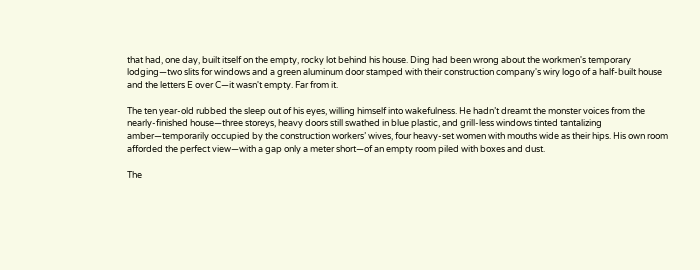that had, one day, built itself on the empty, rocky lot behind his house. Ding had been wrong about the workmen's temporary lodging—two slits for windows and a green aluminum door stamped with their construction company's wiry logo of a half-built house and the letters E over C—it wasn't empty. Far from it.

The ten year-old rubbed the sleep out of his eyes, willing himself into wakefulness. He hadn’t dreamt the monster voices from the nearly-finished house—three storeys, heavy doors still swathed in blue plastic, and grill-less windows tinted tantalizing amber—temporarily occupied by the construction workers’ wives, four heavy-set women with mouths wide as their hips. His own room afforded the perfect view—with a gap only a meter short—of an empty room piled with boxes and dust.

The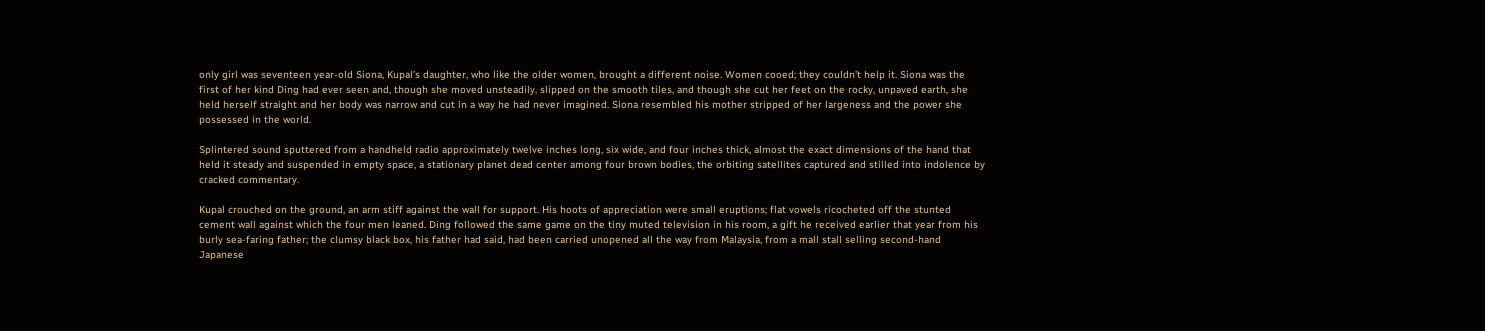only girl was seventeen year-old Siona, Kupal’s daughter, who like the older women, brought a different noise. Women cooed; they couldn’t help it. Siona was the first of her kind Ding had ever seen and, though she moved unsteadily, slipped on the smooth tiles, and though she cut her feet on the rocky, unpaved earth, she held herself straight and her body was narrow and cut in a way he had never imagined. Siona resembled his mother stripped of her largeness and the power she possessed in the world.

Splintered sound sputtered from a handheld radio approximately twelve inches long, six wide, and four inches thick, almost the exact dimensions of the hand that held it steady and suspended in empty space, a stationary planet dead center among four brown bodies, the orbiting satellites captured and stilled into indolence by cracked commentary.

Kupal crouched on the ground, an arm stiff against the wall for support. His hoots of appreciation were small eruptions; flat vowels ricocheted off the stunted cement wall against which the four men leaned. Ding followed the same game on the tiny muted television in his room, a gift he received earlier that year from his burly sea-faring father; the clumsy black box, his father had said, had been carried unopened all the way from Malaysia, from a mall stall selling second-hand Japanese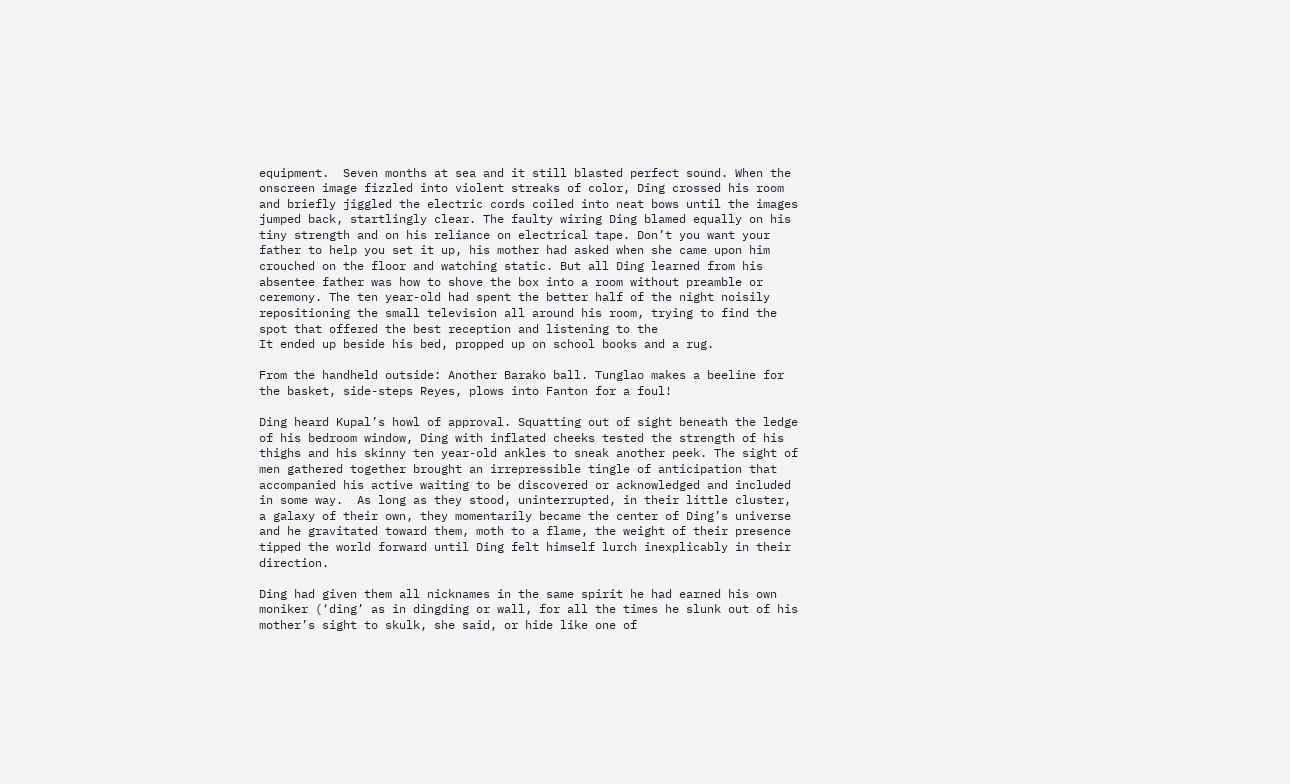equipment.  Seven months at sea and it still blasted perfect sound. When the onscreen image fizzled into violent streaks of color, Ding crossed his room and briefly jiggled the electric cords coiled into neat bows until the images jumped back, startlingly clear. The faulty wiring Ding blamed equally on his tiny strength and on his reliance on electrical tape. Don’t you want your father to help you set it up, his mother had asked when she came upon him crouched on the floor and watching static. But all Ding learned from his absentee father was how to shove the box into a room without preamble or ceremony. The ten year-old had spent the better half of the night noisily repositioning the small television all around his room, trying to find the spot that offered the best reception and listening to the
It ended up beside his bed, propped up on school books and a rug.

From the handheld outside: Another Barako ball. Tunglao makes a beeline for the basket, side-steps Reyes, plows into Fanton for a foul!

Ding heard Kupal’s howl of approval. Squatting out of sight beneath the ledge of his bedroom window, Ding with inflated cheeks tested the strength of his thighs and his skinny ten year-old ankles to sneak another peek. The sight of men gathered together brought an irrepressible tingle of anticipation that accompanied his active waiting to be discovered or acknowledged and included in some way.  As long as they stood, uninterrupted, in their little cluster, a galaxy of their own, they momentarily became the center of Ding’s universe and he gravitated toward them, moth to a flame, the weight of their presence tipped the world forward until Ding felt himself lurch inexplicably in their direction.

Ding had given them all nicknames in the same spirit he had earned his own moniker (‘ding’ as in dingding or wall, for all the times he slunk out of his mother’s sight to skulk, she said, or hide like one of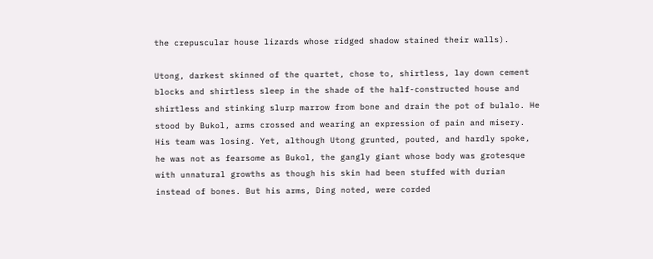the crepuscular house lizards whose ridged shadow stained their walls).

Utong, darkest skinned of the quartet, chose to, shirtless, lay down cement blocks and shirtless sleep in the shade of the half-constructed house and shirtless and stinking slurp marrow from bone and drain the pot of bulalo. He stood by Bukol, arms crossed and wearing an expression of pain and misery. His team was losing. Yet, although Utong grunted, pouted, and hardly spoke, he was not as fearsome as Bukol, the gangly giant whose body was grotesque with unnatural growths as though his skin had been stuffed with durian instead of bones. But his arms, Ding noted, were corded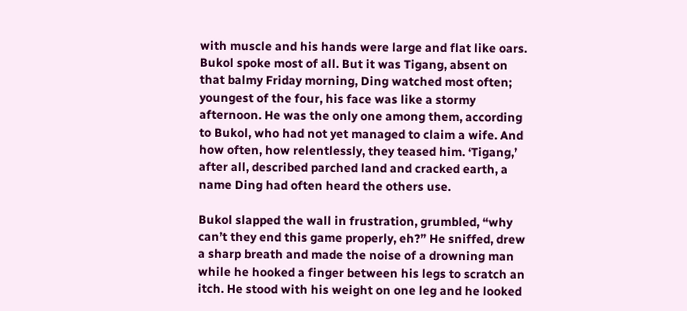with muscle and his hands were large and flat like oars. Bukol spoke most of all. But it was Tigang, absent on that balmy Friday morning, Ding watched most often; youngest of the four, his face was like a stormy afternoon. He was the only one among them, according to Bukol, who had not yet managed to claim a wife. And how often, how relentlessly, they teased him. ‘Tigang,’ after all, described parched land and cracked earth, a name Ding had often heard the others use.

Bukol slapped the wall in frustration, grumbled, “why can’t they end this game properly, eh?” He sniffed, drew a sharp breath and made the noise of a drowning man while he hooked a finger between his legs to scratch an itch. He stood with his weight on one leg and he looked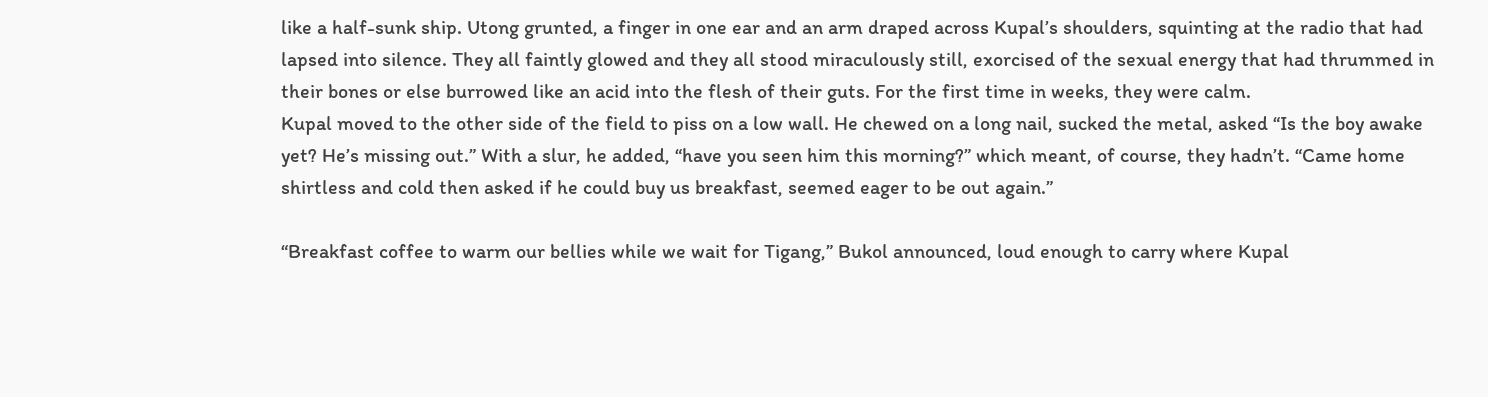like a half-sunk ship. Utong grunted, a finger in one ear and an arm draped across Kupal’s shoulders, squinting at the radio that had lapsed into silence. They all faintly glowed and they all stood miraculously still, exorcised of the sexual energy that had thrummed in their bones or else burrowed like an acid into the flesh of their guts. For the first time in weeks, they were calm.
Kupal moved to the other side of the field to piss on a low wall. He chewed on a long nail, sucked the metal, asked “Is the boy awake yet? He’s missing out.” With a slur, he added, “have you seen him this morning?” which meant, of course, they hadn’t. “Came home shirtless and cold then asked if he could buy us breakfast, seemed eager to be out again.”

“Breakfast coffee to warm our bellies while we wait for Tigang,” Bukol announced, loud enough to carry where Kupal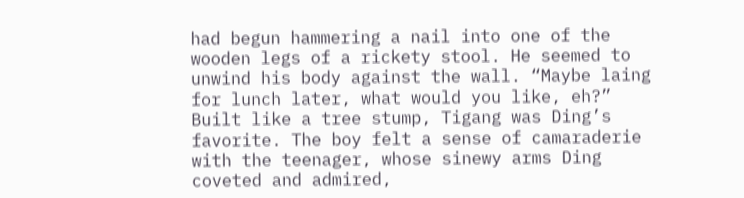had begun hammering a nail into one of the wooden legs of a rickety stool. He seemed to unwind his body against the wall. “Maybe laing for lunch later, what would you like, eh?” Built like a tree stump, Tigang was Ding’s favorite. The boy felt a sense of camaraderie with the teenager, whose sinewy arms Ding coveted and admired,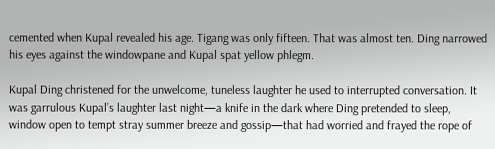cemented when Kupal revealed his age. Tigang was only fifteen. That was almost ten. Ding narrowed his eyes against the windowpane and Kupal spat yellow phlegm.

Kupal Ding christened for the unwelcome, tuneless laughter he used to interrupted conversation. It was garrulous Kupal’s laughter last night—a knife in the dark where Ding pretended to sleep, window open to tempt stray summer breeze and gossip—that had worried and frayed the rope of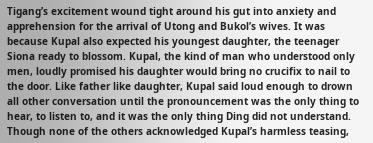Tigang’s excitement wound tight around his gut into anxiety and apprehension for the arrival of Utong and Bukol’s wives. It was because Kupal also expected his youngest daughter, the teenager Siona ready to blossom. Kupal, the kind of man who understood only men, loudly promised his daughter would bring no crucifix to nail to the door. Like father like daughter, Kupal said loud enough to drown all other conversation until the pronouncement was the only thing to hear, to listen to, and it was the only thing Ding did not understand. Though none of the others acknowledged Kupal’s harmless teasing,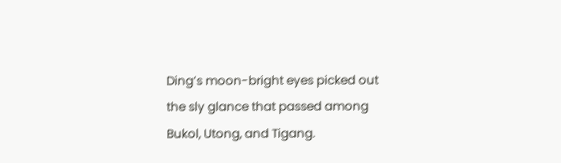Ding’s moon-bright eyes picked out the sly glance that passed among Bukol, Utong, and Tigang.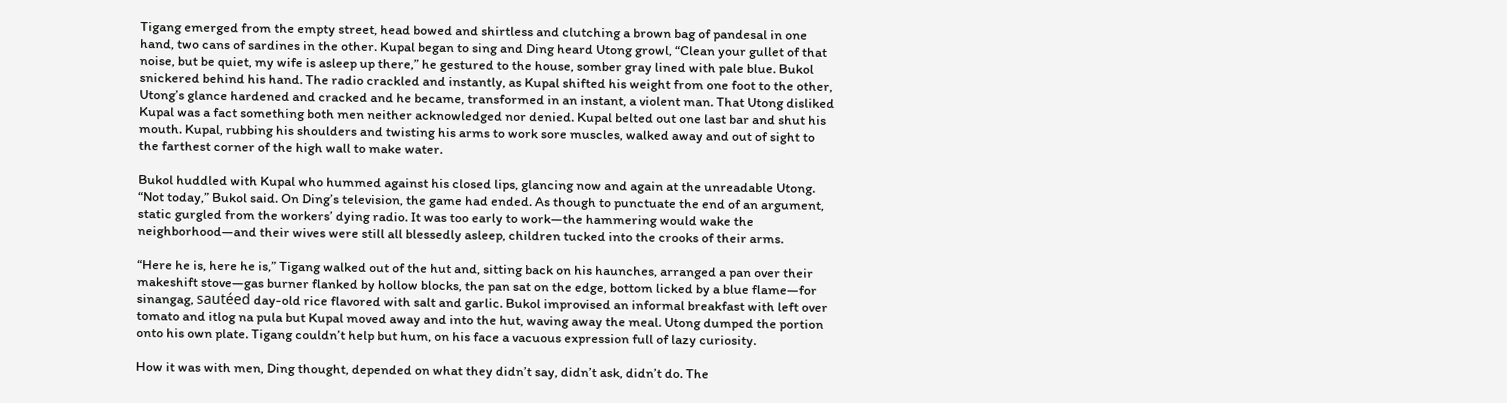Tigang emerged from the empty street, head bowed and shirtless and clutching a brown bag of pandesal in one hand, two cans of sardines in the other. Kupal began to sing and Ding heard Utong growl, “Clean your gullet of that noise, but be quiet, my wife is asleep up there,” he gestured to the house, somber gray lined with pale blue. Bukol snickered behind his hand. The radio crackled and instantly, as Kupal shifted his weight from one foot to the other, Utong’s glance hardened and cracked and he became, transformed in an instant, a violent man. That Utong disliked Kupal was a fact something both men neither acknowledged nor denied. Kupal belted out one last bar and shut his mouth. Kupal, rubbing his shoulders and twisting his arms to work sore muscles, walked away and out of sight to the farthest corner of the high wall to make water.

Bukol huddled with Kupal who hummed against his closed lips, glancing now and again at the unreadable Utong. “Not today,” Bukol said. On Ding’s television, the game had ended. As though to punctuate the end of an argument, static gurgled from the workers’ dying radio. It was too early to work—the hammering would wake the neighborhood—and their wives were still all blessedly asleep, children tucked into the crooks of their arms.

“Here he is, here he is,” Tigang walked out of the hut and, sitting back on his haunches, arranged a pan over their makeshift stove—gas burner flanked by hollow blocks, the pan sat on the edge, bottom licked by a blue flame—for sinangag, sautéed day-old rice flavored with salt and garlic. Bukol improvised an informal breakfast with left over tomato and itlog na pula but Kupal moved away and into the hut, waving away the meal. Utong dumped the portion onto his own plate. Tigang couldn’t help but hum, on his face a vacuous expression full of lazy curiosity.

How it was with men, Ding thought, depended on what they didn’t say, didn’t ask, didn’t do. The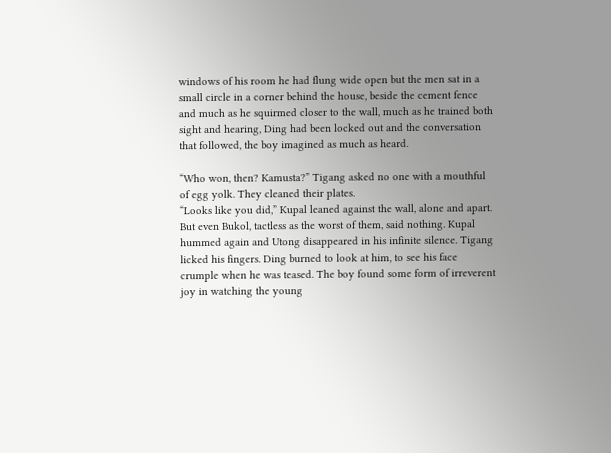windows of his room he had flung wide open but the men sat in a small circle in a corner behind the house, beside the cement fence and much as he squirmed closer to the wall, much as he trained both sight and hearing, Ding had been locked out and the conversation that followed, the boy imagined as much as heard.

“Who won, then? Kamusta?” Tigang asked no one with a mouthful of egg yolk. They cleaned their plates.
“Looks like you did,” Kupal leaned against the wall, alone and apart. But even Bukol, tactless as the worst of them, said nothing. Kupal hummed again and Utong disappeared in his infinite silence. Tigang licked his fingers. Ding burned to look at him, to see his face crumple when he was teased. The boy found some form of irreverent joy in watching the young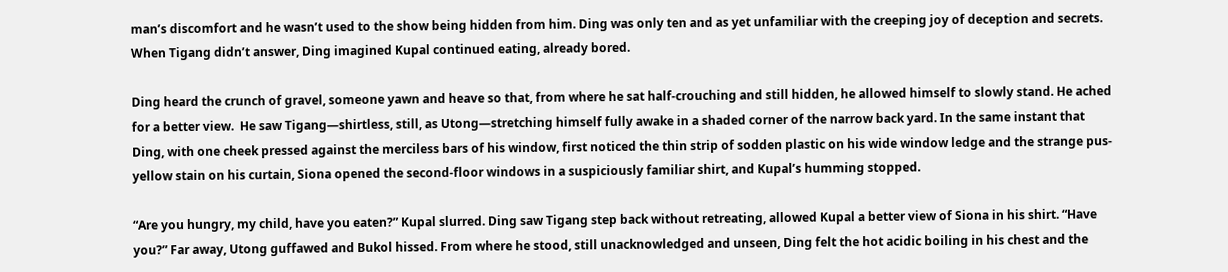man’s discomfort and he wasn’t used to the show being hidden from him. Ding was only ten and as yet unfamiliar with the creeping joy of deception and secrets. When Tigang didn’t answer, Ding imagined Kupal continued eating, already bored.

Ding heard the crunch of gravel, someone yawn and heave so that, from where he sat half-crouching and still hidden, he allowed himself to slowly stand. He ached for a better view.  He saw Tigang—shirtless, still, as Utong—stretching himself fully awake in a shaded corner of the narrow back yard. In the same instant that Ding, with one cheek pressed against the merciless bars of his window, first noticed the thin strip of sodden plastic on his wide window ledge and the strange pus-yellow stain on his curtain, Siona opened the second-floor windows in a suspiciously familiar shirt, and Kupal’s humming stopped.

“Are you hungry, my child, have you eaten?” Kupal slurred. Ding saw Tigang step back without retreating, allowed Kupal a better view of Siona in his shirt. “Have you?” Far away, Utong guffawed and Bukol hissed. From where he stood, still unacknowledged and unseen, Ding felt the hot acidic boiling in his chest and the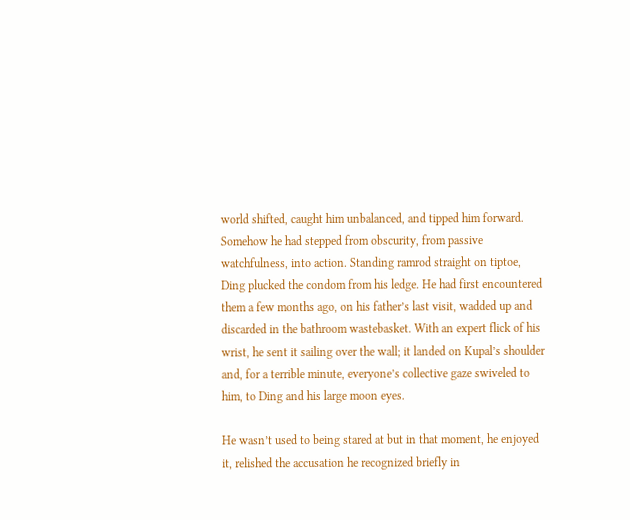world shifted, caught him unbalanced, and tipped him forward. Somehow he had stepped from obscurity, from passive watchfulness, into action. Standing ramrod straight on tiptoe, Ding plucked the condom from his ledge. He had first encountered them a few months ago, on his father’s last visit, wadded up and discarded in the bathroom wastebasket. With an expert flick of his wrist, he sent it sailing over the wall; it landed on Kupal’s shoulder and, for a terrible minute, everyone’s collective gaze swiveled to him, to Ding and his large moon eyes.

He wasn’t used to being stared at but in that moment, he enjoyed it, relished the accusation he recognized briefly in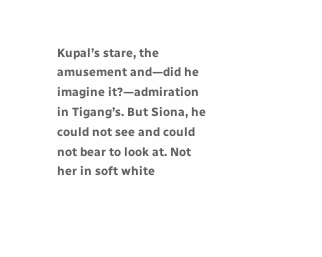Kupal’s stare, the amusement and—did he imagine it?—admiration in Tigang’s. But Siona, he could not see and could not bear to look at. Not her in soft white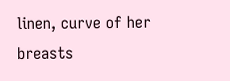linen, curve of her breasts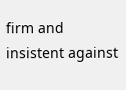firm and insistent against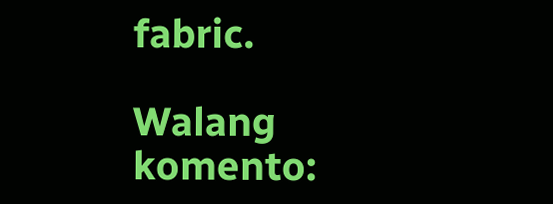fabric.

Walang komento: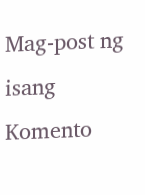Mag-post ng isang Komento